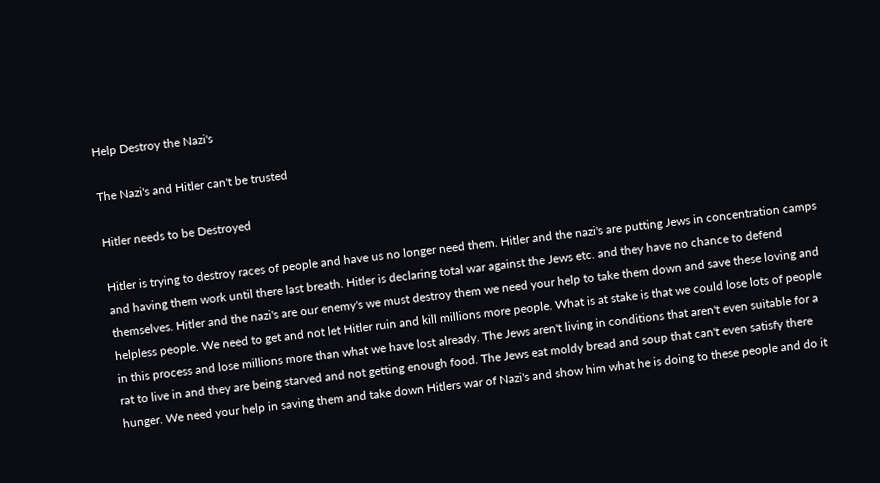Help Destroy the Nazi's

The Nazi's and Hitler can't be trusted

Hitler needs to be Destroyed

Hitler is trying to destroy races of people and have us no longer need them. Hitler and the nazi's are putting Jews in concentration camps and having them work until there last breath. Hitler is declaring total war against the Jews etc. and they have no chance to defend themselves. Hitler and the nazi's are our enemy's we must destroy them we need your help to take them down and save these loving and helpless people. We need to get and not let Hitler ruin and kill millions more people. What is at stake is that we could lose lots of people in this process and lose millions more than what we have lost already. The Jews aren't living in conditions that aren't even suitable for a rat to live in and they are being starved and not getting enough food. The Jews eat moldy bread and soup that can't even satisfy there hunger. We need your help in saving them and take down Hitlers war of Nazi's and show him what he is doing to these people and do it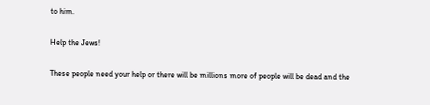to him.

Help the Jews!

These people need your help or there will be millions more of people will be dead and the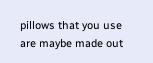pillows that you use are maybe made out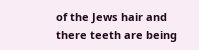of the Jews hair and there teeth are being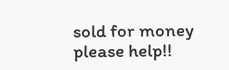sold for money please help!!